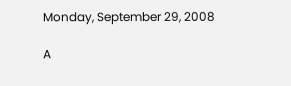Monday, September 29, 2008

A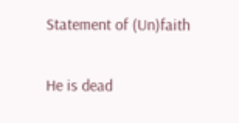Statement of (Un)faith

He is dead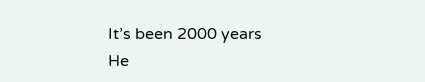It’s been 2000 years
He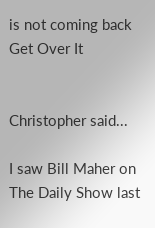is not coming back
Get Over It


Christopher said...

I saw Bill Maher on The Daily Show last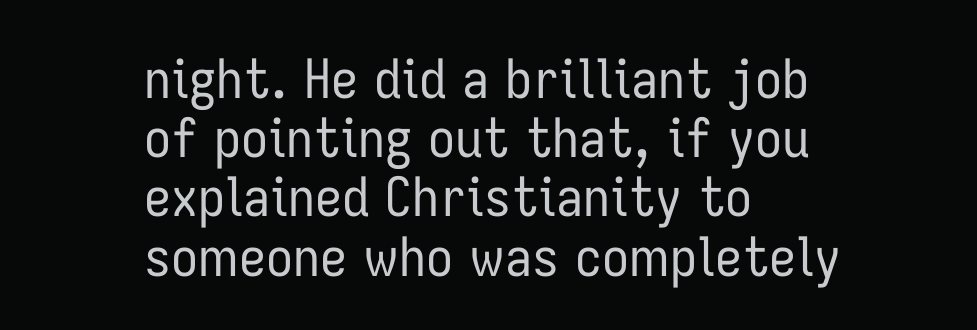night. He did a brilliant job of pointing out that, if you explained Christianity to someone who was completely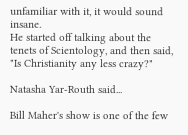unfamiliar with it, it would sound insane.
He started off talking about the tenets of Scientology, and then said, "Is Christianity any less crazy?"

Natasha Yar-Routh said...

Bill Maher's show is one of the few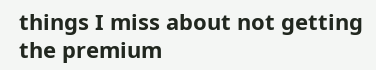things I miss about not getting the premium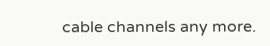cable channels any more.